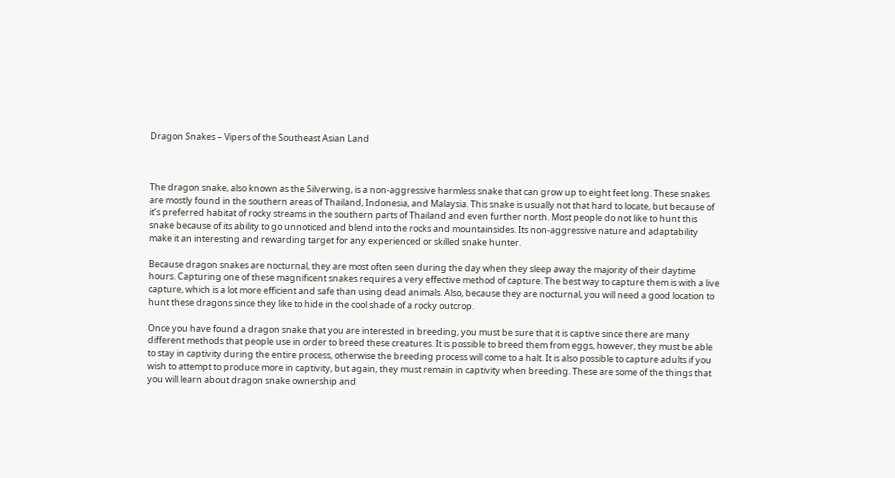Dragon Snakes – Vipers of the Southeast Asian Land



The dragon snake, also known as the Silverwing, is a non-aggressive harmless snake that can grow up to eight feet long. These snakes are mostly found in the southern areas of Thailand, Indonesia, and Malaysia. This snake is usually not that hard to locate, but because of it’s preferred habitat of rocky streams in the southern parts of Thailand and even further north. Most people do not like to hunt this snake because of its ability to go unnoticed and blend into the rocks and mountainsides. Its non-aggressive nature and adaptability make it an interesting and rewarding target for any experienced or skilled snake hunter.

Because dragon snakes are nocturnal, they are most often seen during the day when they sleep away the majority of their daytime hours. Capturing one of these magnificent snakes requires a very effective method of capture. The best way to capture them is with a live capture, which is a lot more efficient and safe than using dead animals. Also, because they are nocturnal, you will need a good location to hunt these dragons since they like to hide in the cool shade of a rocky outcrop.

Once you have found a dragon snake that you are interested in breeding, you must be sure that it is captive since there are many different methods that people use in order to breed these creatures. It is possible to breed them from eggs, however, they must be able to stay in captivity during the entire process, otherwise the breeding process will come to a halt. It is also possible to capture adults if you wish to attempt to produce more in captivity, but again, they must remain in captivity when breeding. These are some of the things that you will learn about dragon snake ownership and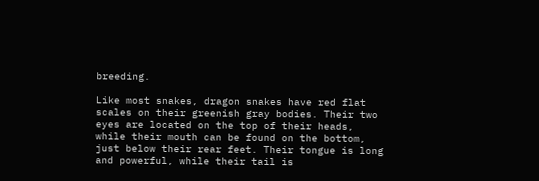breeding.

Like most snakes, dragon snakes have red flat scales on their greenish gray bodies. Their two eyes are located on the top of their heads, while their mouth can be found on the bottom, just below their rear feet. Their tongue is long and powerful, while their tail is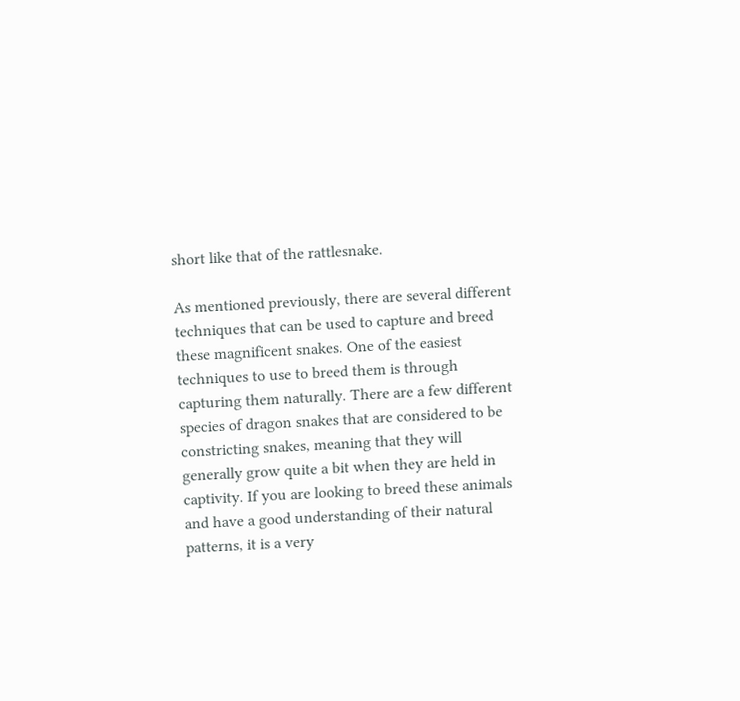short like that of the rattlesnake.

As mentioned previously, there are several different techniques that can be used to capture and breed these magnificent snakes. One of the easiest techniques to use to breed them is through capturing them naturally. There are a few different species of dragon snakes that are considered to be constricting snakes, meaning that they will generally grow quite a bit when they are held in captivity. If you are looking to breed these animals and have a good understanding of their natural patterns, it is a very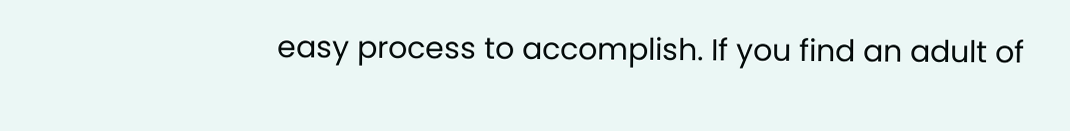easy process to accomplish. If you find an adult of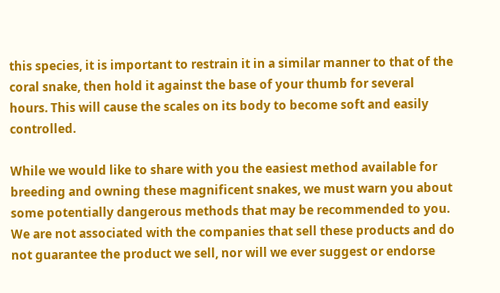this species, it is important to restrain it in a similar manner to that of the coral snake, then hold it against the base of your thumb for several hours. This will cause the scales on its body to become soft and easily controlled.

While we would like to share with you the easiest method available for breeding and owning these magnificent snakes, we must warn you about some potentially dangerous methods that may be recommended to you. We are not associated with the companies that sell these products and do not guarantee the product we sell, nor will we ever suggest or endorse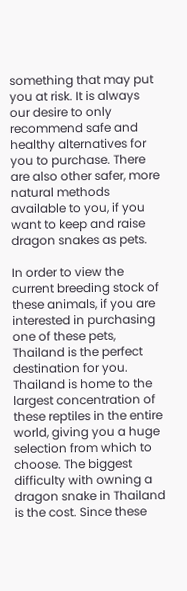something that may put you at risk. It is always our desire to only recommend safe and healthy alternatives for you to purchase. There are also other safer, more natural methods available to you, if you want to keep and raise dragon snakes as pets.

In order to view the current breeding stock of these animals, if you are interested in purchasing one of these pets, Thailand is the perfect destination for you. Thailand is home to the largest concentration of these reptiles in the entire world, giving you a huge selection from which to choose. The biggest difficulty with owning a dragon snake in Thailand is the cost. Since these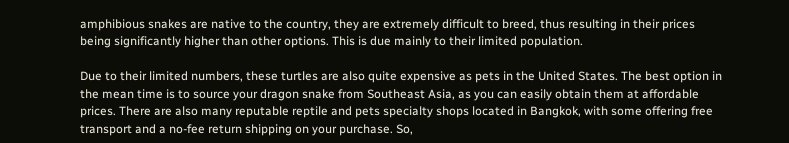amphibious snakes are native to the country, they are extremely difficult to breed, thus resulting in their prices being significantly higher than other options. This is due mainly to their limited population.

Due to their limited numbers, these turtles are also quite expensive as pets in the United States. The best option in the mean time is to source your dragon snake from Southeast Asia, as you can easily obtain them at affordable prices. There are also many reputable reptile and pets specialty shops located in Bangkok, with some offering free transport and a no-fee return shipping on your purchase. So,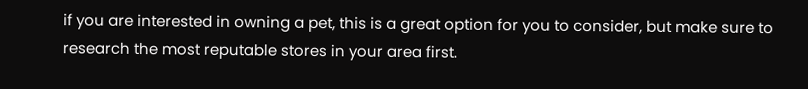if you are interested in owning a pet, this is a great option for you to consider, but make sure to research the most reputable stores in your area first.